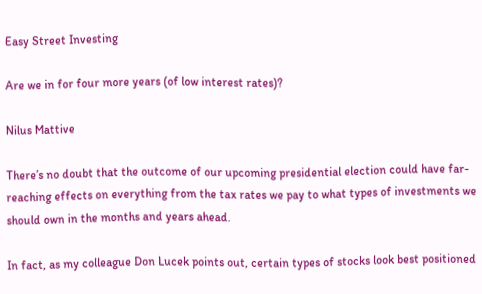Easy Street Investing

Are we in for four more years (of low interest rates)?

Nilus Mattive

There’s no doubt that the outcome of our upcoming presidential election could have far-reaching effects on everything from the tax rates we pay to what types of investments we should own in the months and years ahead.

In fact, as my colleague Don Lucek points out, certain types of stocks look best positioned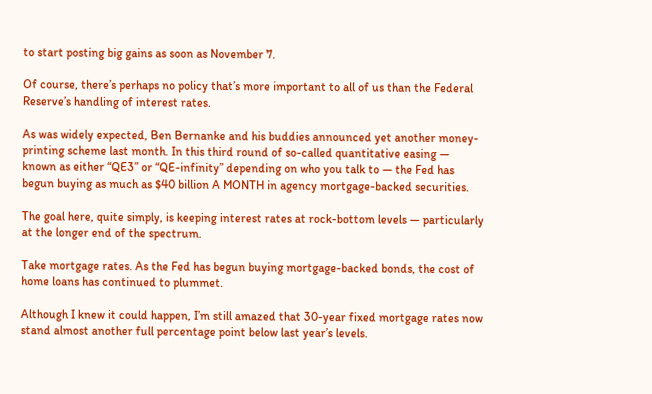to start posting big gains as soon as November 7.

Of course, there’s perhaps no policy that’s more important to all of us than the Federal Reserve’s handling of interest rates.

As was widely expected, Ben Bernanke and his buddies announced yet another money-printing scheme last month. In this third round of so-called quantitative easing — known as either “QE3” or “QE-infinity” depending on who you talk to — the Fed has begun buying as much as $40 billion A MONTH in agency mortgage-backed securities.

The goal here, quite simply, is keeping interest rates at rock-bottom levels — particularly at the longer end of the spectrum.

Take mortgage rates. As the Fed has begun buying mortgage-backed bonds, the cost of home loans has continued to plummet.

Although I knew it could happen, I’m still amazed that 30-year fixed mortgage rates now stand almost another full percentage point below last year’s levels.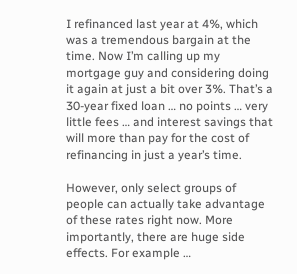I refinanced last year at 4%, which was a tremendous bargain at the time. Now I’m calling up my mortgage guy and considering doing it again at just a bit over 3%. That’s a 30-year fixed loan … no points … very little fees … and interest savings that will more than pay for the cost of refinancing in just a year’s time.

However, only select groups of people can actually take advantage of these rates right now. More importantly, there are huge side effects. For example …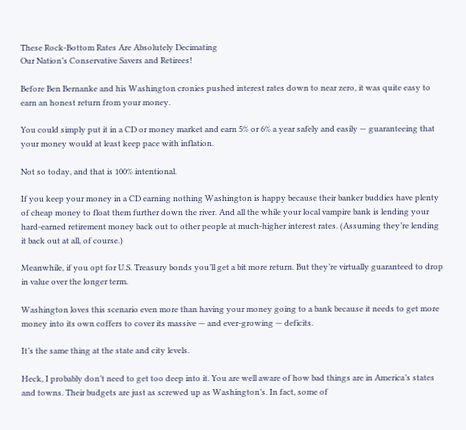These Rock-Bottom Rates Are Absolutely Decimating
Our Nation’s Conservative Savers and Retirees!

Before Ben Bernanke and his Washington cronies pushed interest rates down to near zero, it was quite easy to earn an honest return from your money.

You could simply put it in a CD or money market and earn 5% or 6% a year safely and easily — guaranteeing that your money would at least keep pace with inflation.

Not so today, and that is 100% intentional.

If you keep your money in a CD earning nothing Washington is happy because their banker buddies have plenty of cheap money to float them further down the river. And all the while your local vampire bank is lending your hard-earned retirement money back out to other people at much-higher interest rates. (Assuming they’re lending it back out at all, of course.)

Meanwhile, if you opt for U.S. Treasury bonds you’ll get a bit more return. But they’re virtually guaranteed to drop in value over the longer term.

Washington loves this scenario even more than having your money going to a bank because it needs to get more money into its own coffers to cover its massive — and ever-growing — deficits.

It’s the same thing at the state and city levels.

Heck, I probably don’t need to get too deep into it. You are well aware of how bad things are in America’s states and towns. Their budgets are just as screwed up as Washington’s. In fact, some of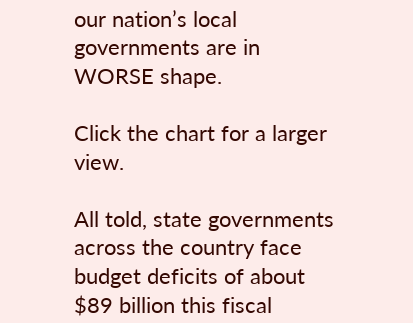our nation’s local governments are in WORSE shape.

Click the chart for a larger view.

All told, state governments across the country face budget deficits of about $89 billion this fiscal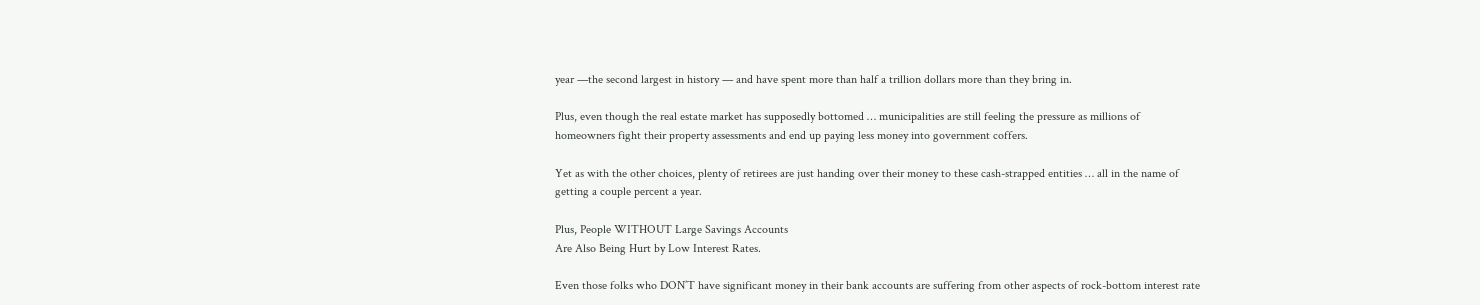year —the second largest in history — and have spent more than half a trillion dollars more than they bring in.

Plus, even though the real estate market has supposedly bottomed … municipalities are still feeling the pressure as millions of homeowners fight their property assessments and end up paying less money into government coffers.

Yet as with the other choices, plenty of retirees are just handing over their money to these cash-strapped entities … all in the name of getting a couple percent a year.

Plus, People WITHOUT Large Savings Accounts
Are Also Being Hurt by Low Interest Rates.

Even those folks who DON’T have significant money in their bank accounts are suffering from other aspects of rock-bottom interest rate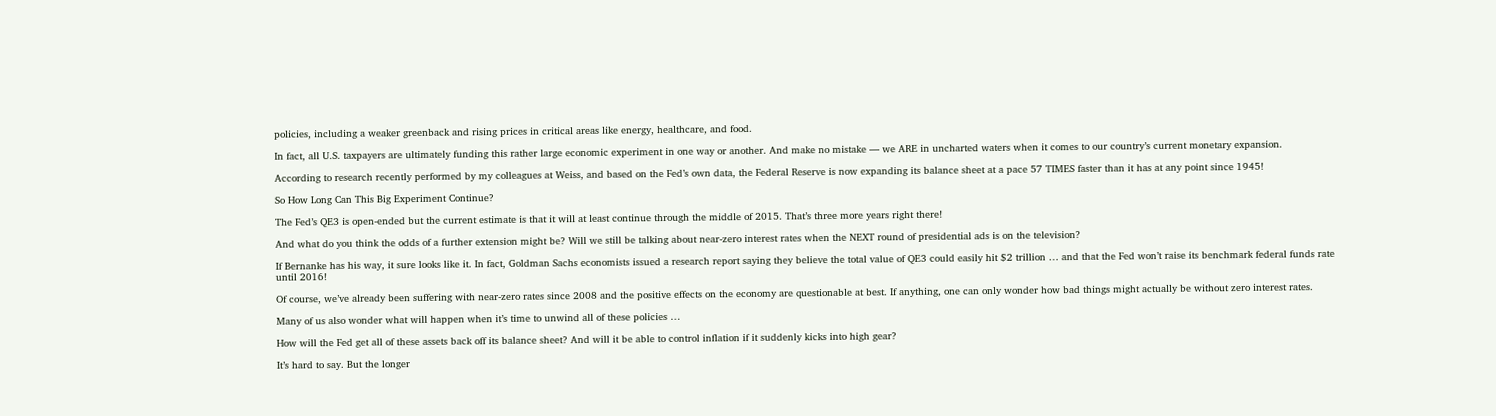policies, including a weaker greenback and rising prices in critical areas like energy, healthcare, and food.

In fact, all U.S. taxpayers are ultimately funding this rather large economic experiment in one way or another. And make no mistake — we ARE in uncharted waters when it comes to our country’s current monetary expansion.

According to research recently performed by my colleagues at Weiss, and based on the Fed’s own data, the Federal Reserve is now expanding its balance sheet at a pace 57 TIMES faster than it has at any point since 1945!

So How Long Can This Big Experiment Continue?

The Fed’s QE3 is open-ended but the current estimate is that it will at least continue through the middle of 2015. That’s three more years right there!

And what do you think the odds of a further extension might be? Will we still be talking about near-zero interest rates when the NEXT round of presidential ads is on the television?

If Bernanke has his way, it sure looks like it. In fact, Goldman Sachs economists issued a research report saying they believe the total value of QE3 could easily hit $2 trillion … and that the Fed won’t raise its benchmark federal funds rate until 2016!

Of course, we’ve already been suffering with near-zero rates since 2008 and the positive effects on the economy are questionable at best. If anything, one can only wonder how bad things might actually be without zero interest rates.

Many of us also wonder what will happen when it’s time to unwind all of these policies …

How will the Fed get all of these assets back off its balance sheet? And will it be able to control inflation if it suddenly kicks into high gear?

It’s hard to say. But the longer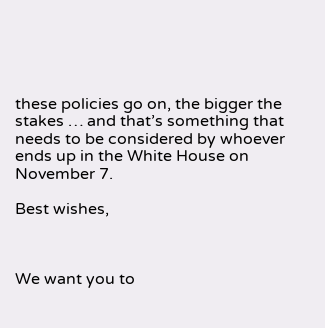these policies go on, the bigger the stakes … and that’s something that needs to be considered by whoever ends up in the White House on November 7.

Best wishes,



We want you to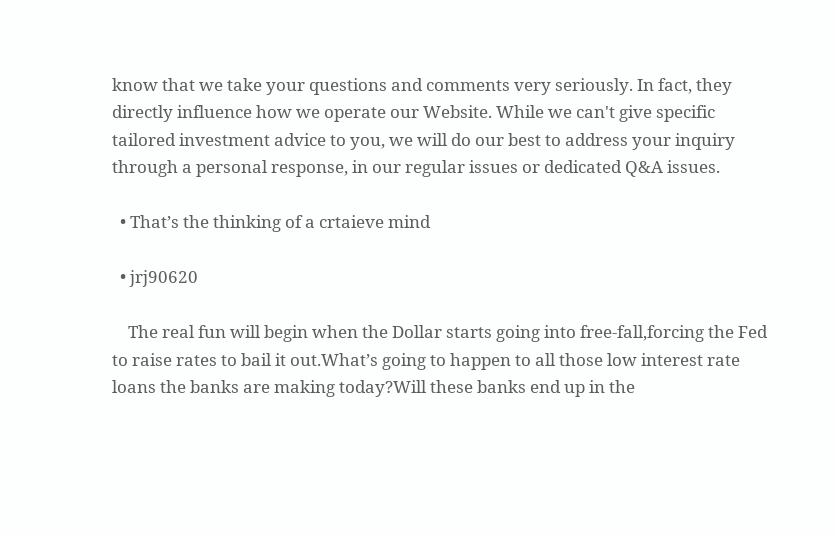know that we take your questions and comments very seriously. In fact, they directly influence how we operate our Website. While we can't give specific tailored investment advice to you, we will do our best to address your inquiry through a personal response, in our regular issues or dedicated Q&A issues.

  • That’s the thinking of a crtaieve mind

  • jrj90620

    The real fun will begin when the Dollar starts going into free-fall,forcing the Fed to raise rates to bail it out.What’s going to happen to all those low interest rate loans the banks are making today?Will these banks end up in the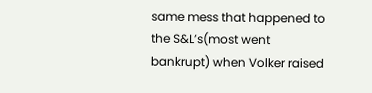same mess that happened to the S&L’s(most went bankrupt) when Volker raised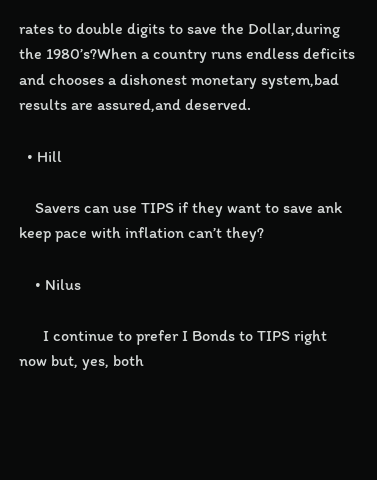rates to double digits to save the Dollar,during the 1980’s?When a country runs endless deficits and chooses a dishonest monetary system,bad results are assured,and deserved.

  • Hill

    Savers can use TIPS if they want to save ank keep pace with inflation can’t they?

    • Nilus

      I continue to prefer I Bonds to TIPS right now but, yes, both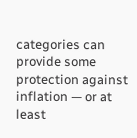categories can provide some protection against inflation — or at least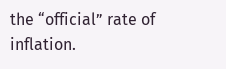the “official” rate of inflation.